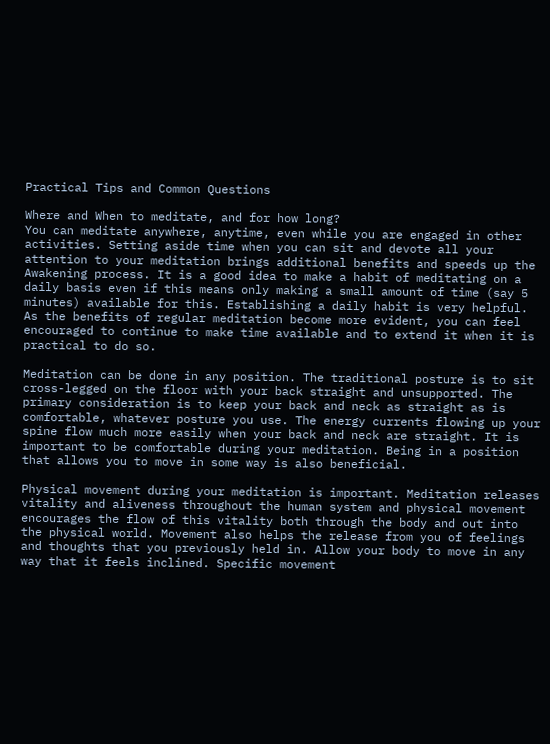Practical Tips and Common Questions

Where and When to meditate, and for how long?
You can meditate anywhere, anytime, even while you are engaged in other activities. Setting aside time when you can sit and devote all your attention to your meditation brings additional benefits and speeds up the Awakening process. It is a good idea to make a habit of meditating on a daily basis even if this means only making a small amount of time (say 5 minutes) available for this. Establishing a daily habit is very helpful. As the benefits of regular meditation become more evident, you can feel encouraged to continue to make time available and to extend it when it is practical to do so.

Meditation can be done in any position. The traditional posture is to sit cross-legged on the floor with your back straight and unsupported. The primary consideration is to keep your back and neck as straight as is comfortable, whatever posture you use. The energy currents flowing up your spine flow much more easily when your back and neck are straight. It is important to be comfortable during your meditation. Being in a position that allows you to move in some way is also beneficial.

Physical movement during your meditation is important. Meditation releases vitality and aliveness throughout the human system and physical movement encourages the flow of this vitality both through the body and out into the physical world. Movement also helps the release from you of feelings and thoughts that you previously held in. Allow your body to move in any way that it feels inclined. Specific movement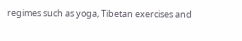regimes such as yoga, Tibetan exercises and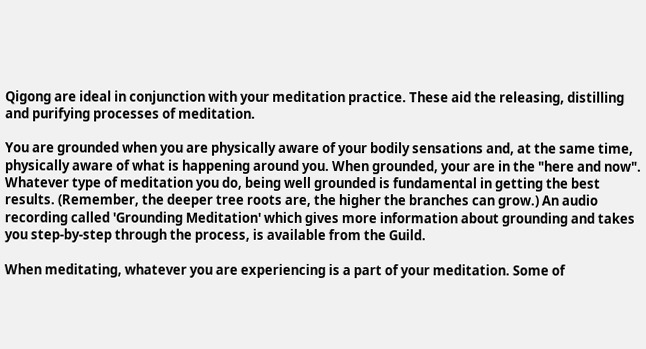Qigong are ideal in conjunction with your meditation practice. These aid the releasing, distilling and purifying processes of meditation.

You are grounded when you are physically aware of your bodily sensations and, at the same time, physically aware of what is happening around you. When grounded, your are in the "here and now". Whatever type of meditation you do, being well grounded is fundamental in getting the best results. (Remember, the deeper tree roots are, the higher the branches can grow.) An audio recording called 'Grounding Meditation' which gives more information about grounding and takes you step-by-step through the process, is available from the Guild.

When meditating, whatever you are experiencing is a part of your meditation. Some of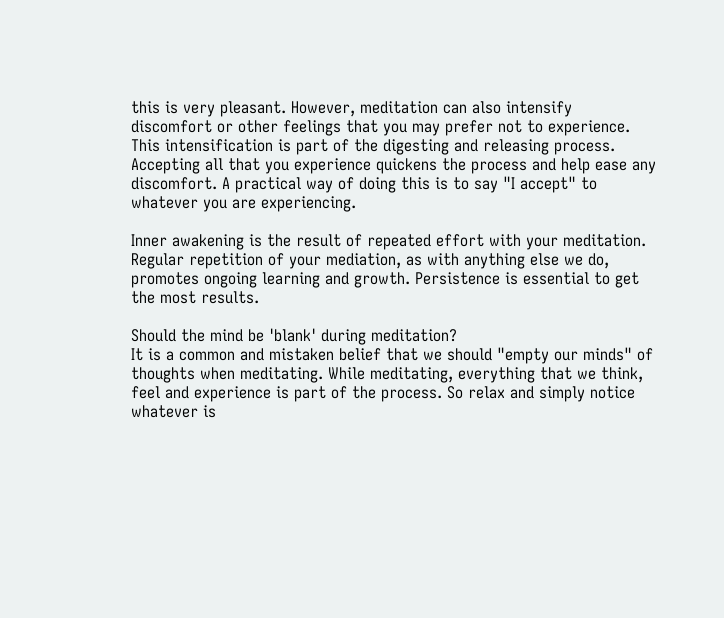this is very pleasant. However, meditation can also intensify discomfort or other feelings that you may prefer not to experience. This intensification is part of the digesting and releasing process. Accepting all that you experience quickens the process and help ease any discomfort. A practical way of doing this is to say "I accept" to whatever you are experiencing.

Inner awakening is the result of repeated effort with your meditation. Regular repetition of your mediation, as with anything else we do, promotes ongoing learning and growth. Persistence is essential to get the most results.

Should the mind be 'blank' during meditation?
It is a common and mistaken belief that we should "empty our minds" of thoughts when meditating. While meditating, everything that we think, feel and experience is part of the process. So relax and simply notice whatever is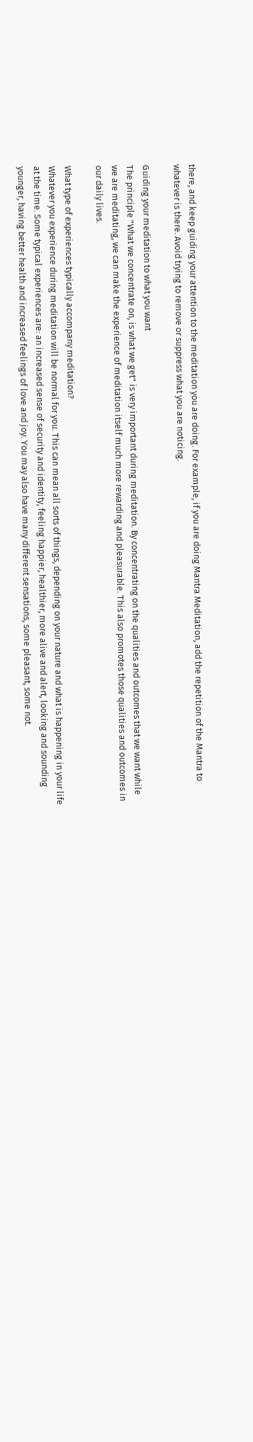there, and keep guiding your attention to the meditation you are doing. For example, if you are doing Mantra Meditation, add the repetition of the Mantra to whatever is there. Avoid trying to remove or suppress what you are noticing.

Guiding your meditation to what you want
The principle "What we concentrate on, is what we get" is very important during meditation. By concentrating on the qualities and outcomes that we want while we are meditating, we can make the experience of meditation itself much more rewarding and pleasurable. This also promotes those qualities and outcomes in our daily lives.

What type of experiences typically accompany meditation?
Whatever you experience during meditation will be normal for you. This can mean all sorts of things, depending on your nature and what is happening in your life at the time. Some typical experiences are: an increased sense of security and identity, feeling happier, healthier, more alive and alert, looking and sounding younger, having better health and increased feelings of love and joy. You may also have many different sensations, some pleasant, some not.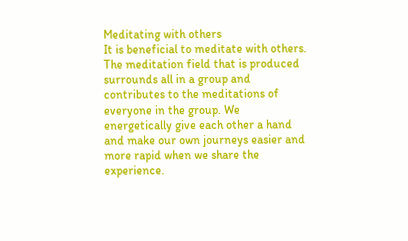Meditating with others
It is beneficial to meditate with others. The meditation field that is produced surrounds all in a group and contributes to the meditations of everyone in the group. We energetically give each other a hand and make our own journeys easier and more rapid when we share the experience.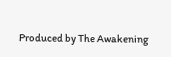Produced by The Awakening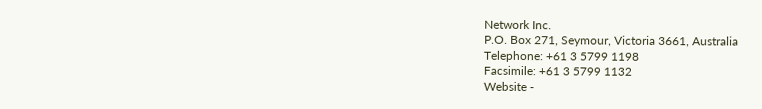Network Inc.
P.O. Box 271, Seymour, Victoria 3661, Australia
Telephone: +61 3 5799 1198
Facsimile: +61 3 5799 1132
Website -